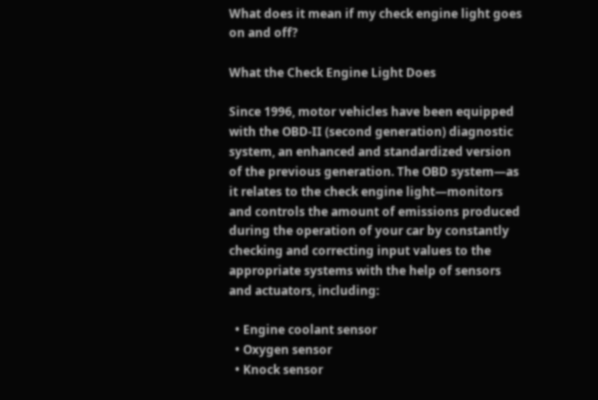What does it mean if my check engine light goes on and off?

What the Check Engine Light Does

Since 1996, motor vehicles have been equipped with the OBD-II (second generation) diagnostic system, an enhanced and standardized version of the previous generation. The OBD system—as it relates to the check engine light—monitors and controls the amount of emissions produced during the operation of your car by constantly checking and correcting input values to the appropriate systems with the help of sensors and actuators, including:

  • Engine coolant sensor
  • Oxygen sensor
  • Knock sensor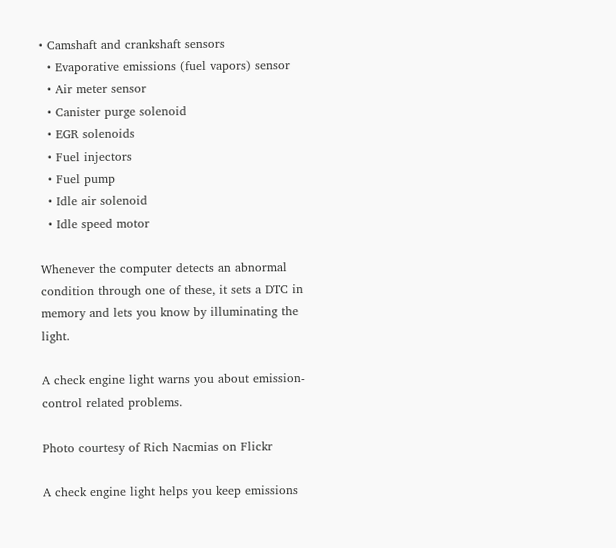• Camshaft and crankshaft sensors
  • Evaporative emissions (fuel vapors) sensor
  • Air meter sensor
  • Canister purge solenoid
  • EGR solenoids
  • Fuel injectors
  • Fuel pump
  • Idle air solenoid
  • Idle speed motor

Whenever the computer detects an abnormal condition through one of these, it sets a DTC in memory and lets you know by illuminating the light.

A check engine light warns you about emission-control related problems.

Photo courtesy of Rich Nacmias on Flickr

A check engine light helps you keep emissions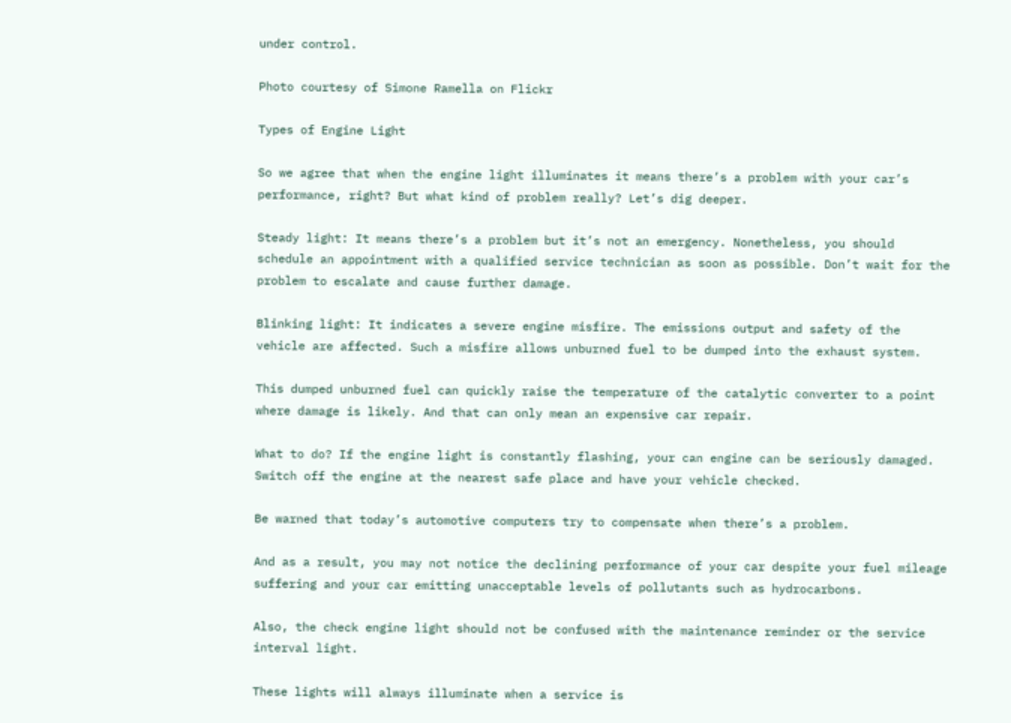under control.

Photo courtesy of Simone Ramella on Flickr

Types of Engine Light

So we agree that when the engine light illuminates it means there’s a problem with your car’s performance, right? But what kind of problem really? Let’s dig deeper.

Steady light: It means there’s a problem but it’s not an emergency. Nonetheless, you should schedule an appointment with a qualified service technician as soon as possible. Don’t wait for the problem to escalate and cause further damage.

Blinking light: It indicates a severe engine misfire. The emissions output and safety of the vehicle are affected. Such a misfire allows unburned fuel to be dumped into the exhaust system.

This dumped unburned fuel can quickly raise the temperature of the catalytic converter to a point where damage is likely. And that can only mean an expensive car repair.

What to do? If the engine light is constantly flashing, your can engine can be seriously damaged. Switch off the engine at the nearest safe place and have your vehicle checked.

Be warned that today’s automotive computers try to compensate when there’s a problem.

And as a result, you may not notice the declining performance of your car despite your fuel mileage suffering and your car emitting unacceptable levels of pollutants such as hydrocarbons.

Also, the check engine light should not be confused with the maintenance reminder or the service interval light.

These lights will always illuminate when a service is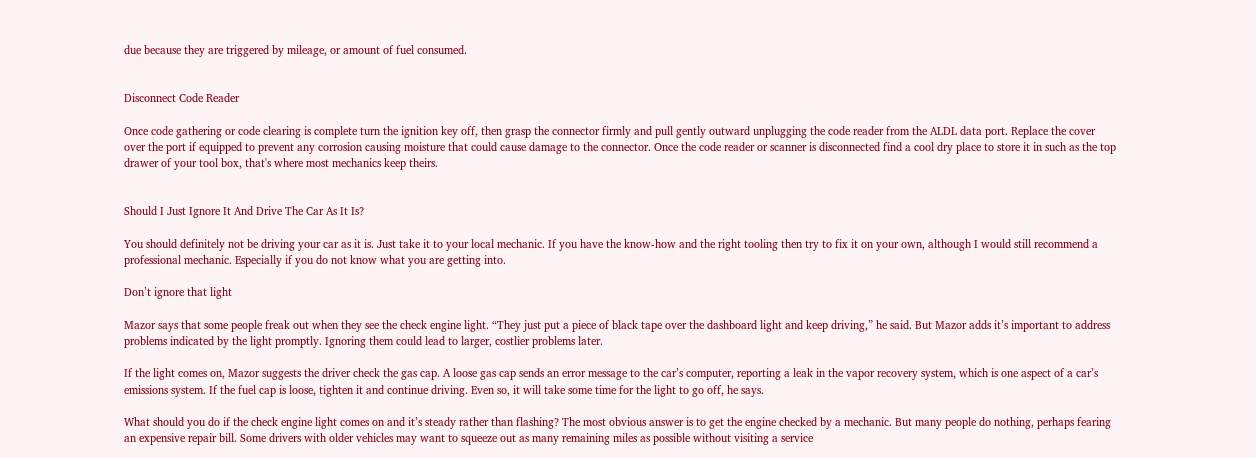due because they are triggered by mileage, or amount of fuel consumed.


Disconnect Code Reader

Once code gathering or code clearing is complete turn the ignition key off, then grasp the connector firmly and pull gently outward unplugging the code reader from the ALDL data port. Replace the cover over the port if equipped to prevent any corrosion causing moisture that could cause damage to the connector. Once the code reader or scanner is disconnected find a cool dry place to store it in such as the top drawer of your tool box, that's where most mechanics keep theirs.


Should I Just Ignore It And Drive The Car As It Is?

You should definitely not be driving your car as it is. Just take it to your local mechanic. If you have the know-how and the right tooling then try to fix it on your own, although I would still recommend a professional mechanic. Especially if you do not know what you are getting into.

Don’t ignore that light

Mazor says that some people freak out when they see the check engine light. “They just put a piece of black tape over the dashboard light and keep driving,” he said. But Mazor adds it’s important to address problems indicated by the light promptly. Ignoring them could lead to larger, costlier problems later.

If the light comes on, Mazor suggests the driver check the gas cap. A loose gas cap sends an error message to the car’s computer, reporting a leak in the vapor recovery system, which is one aspect of a car’s emissions system. If the fuel cap is loose, tighten it and continue driving. Even so, it will take some time for the light to go off, he says.

What should you do if the check engine light comes on and it’s steady rather than flashing? The most obvious answer is to get the engine checked by a mechanic. But many people do nothing, perhaps fearing an expensive repair bill. Some drivers with older vehicles may want to squeeze out as many remaining miles as possible without visiting a service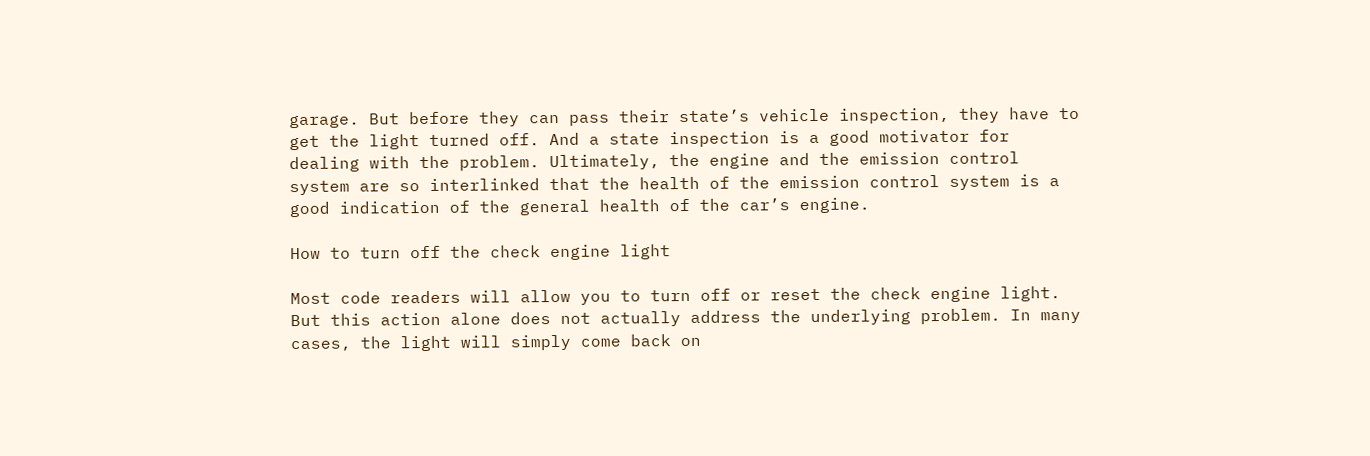garage. But before they can pass their state’s vehicle inspection, they have to get the light turned off. And a state inspection is a good motivator for dealing with the problem. Ultimately, the engine and the emission control system are so interlinked that the health of the emission control system is a good indication of the general health of the car’s engine.

How to turn off the check engine light

Most code readers will allow you to turn off or reset the check engine light. But this action alone does not actually address the underlying problem. In many cases, the light will simply come back on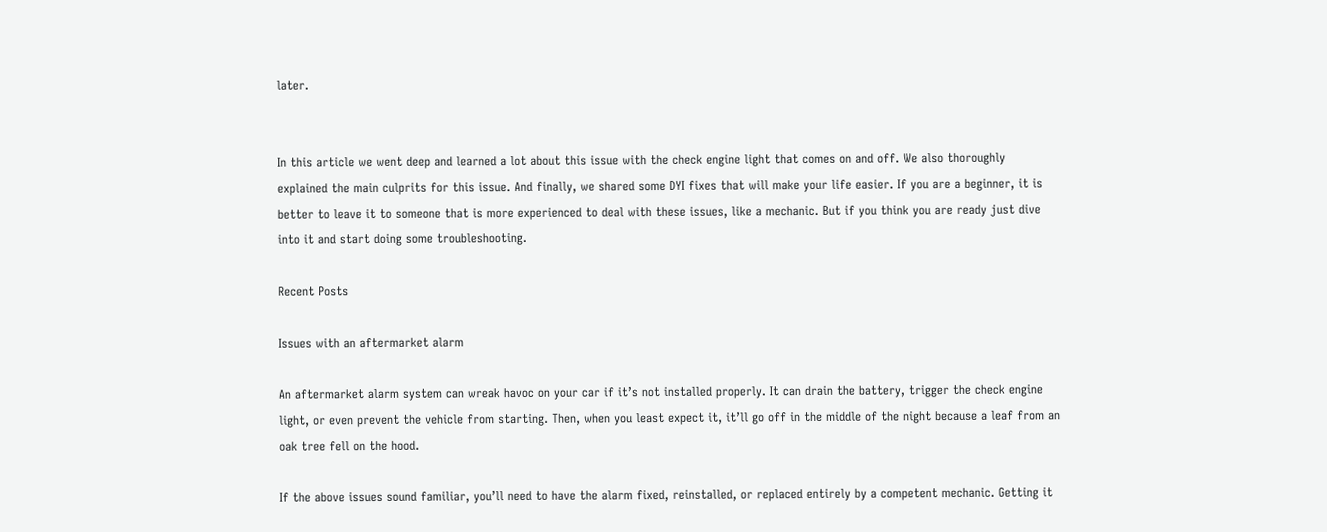later.


In this article we went deep and learned a lot about this issue with the check engine light that comes on and off. We also thoroughly explained the main culprits for this issue. And finally, we shared some DYI fixes that will make your life easier. If you are a beginner, it is better to leave it to someone that is more experienced to deal with these issues, like a mechanic. But if you think you are ready just dive into it and start doing some troubleshooting.

Recent Posts

Issues with an aftermarket alarm

An aftermarket alarm system can wreak havoc on your car if it’s not installed properly. It can drain the battery, trigger the check engine light, or even prevent the vehicle from starting. Then, when you least expect it, it’ll go off in the middle of the night because a leaf from an oak tree fell on the hood.

If the above issues sound familiar, you’ll need to have the alarm fixed, reinstalled, or replaced entirely by a competent mechanic. Getting it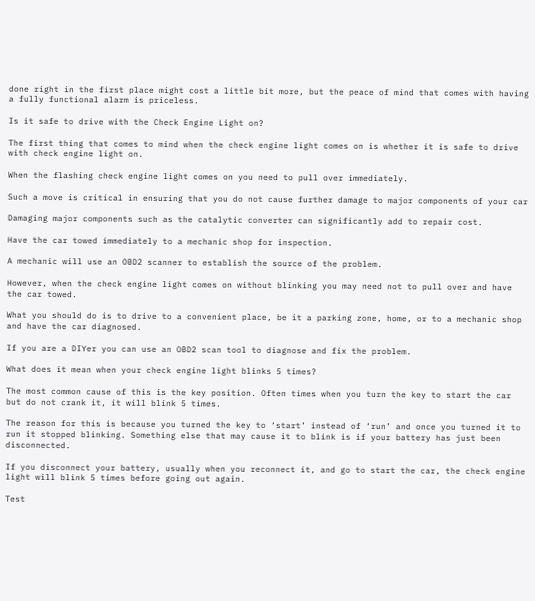done right in the first place might cost a little bit more, but the peace of mind that comes with having a fully functional alarm is priceless.

Is it safe to drive with the Check Engine Light on?

The first thing that comes to mind when the check engine light comes on is whether it is safe to drive with check engine light on.

When the flashing check engine light comes on you need to pull over immediately.

Such a move is critical in ensuring that you do not cause further damage to major components of your car

Damaging major components such as the catalytic converter can significantly add to repair cost.

Have the car towed immediately to a mechanic shop for inspection.

A mechanic will use an OBD2 scanner to establish the source of the problem.

However, when the check engine light comes on without blinking you may need not to pull over and have the car towed.

What you should do is to drive to a convenient place, be it a parking zone, home, or to a mechanic shop and have the car diagnosed.

If you are a DIYer you can use an OBD2 scan tool to diagnose and fix the problem.

What does it mean when your check engine light blinks 5 times?

The most common cause of this is the key position. Often times when you turn the key to start the car but do not crank it, it will blink 5 times.

The reason for this is because you turned the key to ‘start’ instead of ‘run’ and once you turned it to run it stopped blinking. Something else that may cause it to blink is if your battery has just been disconnected.

If you disconnect your battery, usually when you reconnect it, and go to start the car, the check engine light will blink 5 times before going out again.

Test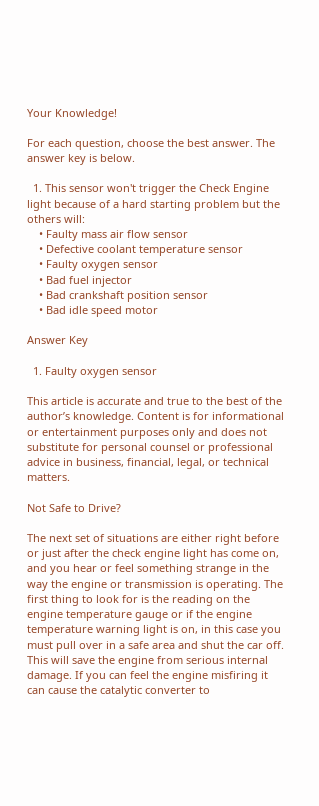Your Knowledge!

For each question, choose the best answer. The answer key is below.

  1. This sensor won't trigger the Check Engine light because of a hard starting problem but the others will:
    • Faulty mass air flow sensor
    • Defective coolant temperature sensor
    • Faulty oxygen sensor
    • Bad fuel injector
    • Bad crankshaft position sensor
    • Bad idle speed motor

Answer Key

  1. Faulty oxygen sensor

This article is accurate and true to the best of the author’s knowledge. Content is for informational or entertainment purposes only and does not substitute for personal counsel or professional advice in business, financial, legal, or technical matters.

Not Safe to Drive?

The next set of situations are either right before or just after the check engine light has come on, and you hear or feel something strange in the way the engine or transmission is operating. The first thing to look for is the reading on the engine temperature gauge or if the engine temperature warning light is on, in this case you must pull over in a safe area and shut the car off. This will save the engine from serious internal damage. If you can feel the engine misfiring it can cause the catalytic converter to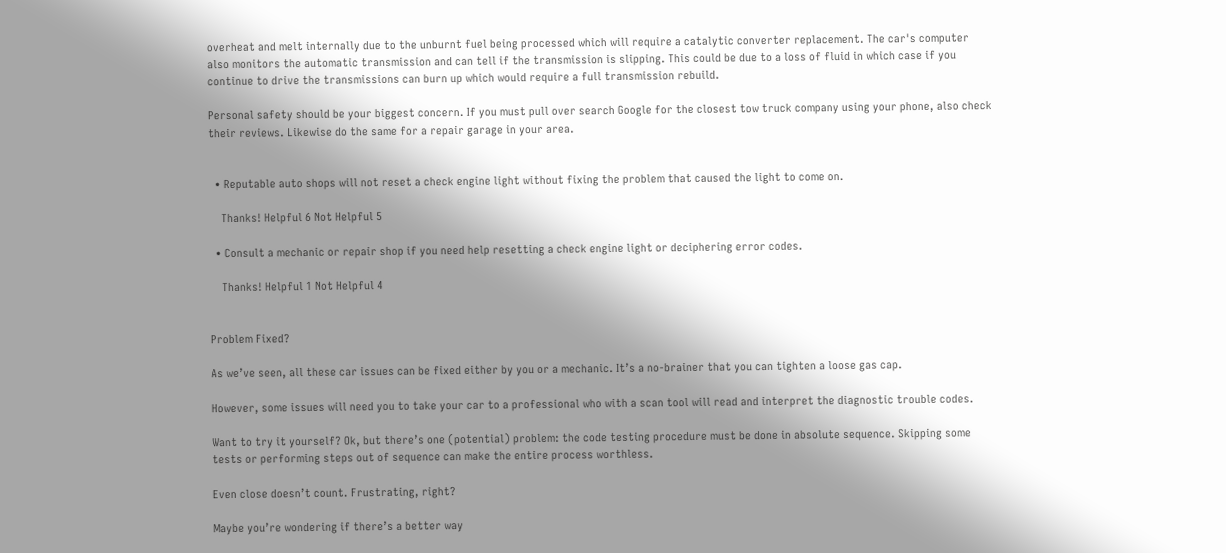overheat and melt internally due to the unburnt fuel being processed which will require a catalytic converter replacement. The car's computer also monitors the automatic transmission and can tell if the transmission is slipping. This could be due to a loss of fluid in which case if you continue to drive the transmissions can burn up which would require a full transmission rebuild.

Personal safety should be your biggest concern. If you must pull over search Google for the closest tow truck company using your phone, also check their reviews. Likewise do the same for a repair garage in your area.


  • Reputable auto shops will not reset a check engine light without fixing the problem that caused the light to come on.

    Thanks! Helpful 6 Not Helpful 5

  • Consult a mechanic or repair shop if you need help resetting a check engine light or deciphering error codes.

    Thanks! Helpful 1 Not Helpful 4


Problem Fixed?

As we’ve seen, all these car issues can be fixed either by you or a mechanic. It’s a no-brainer that you can tighten a loose gas cap.

However, some issues will need you to take your car to a professional who with a scan tool will read and interpret the diagnostic trouble codes.

Want to try it yourself? Ok, but there’s one (potential) problem: the code testing procedure must be done in absolute sequence. Skipping some tests or performing steps out of sequence can make the entire process worthless.

Even close doesn’t count. Frustrating, right?

Maybe you’re wondering if there’s a better way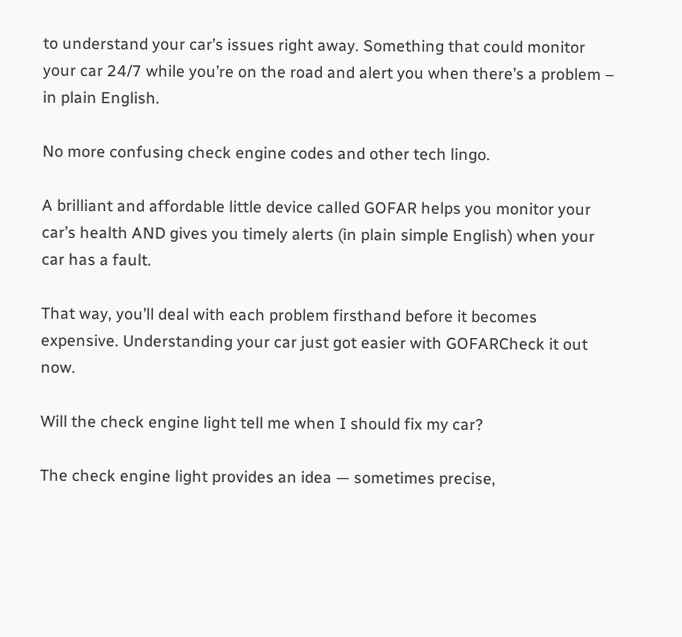to understand your car’s issues right away. Something that could monitor your car 24/7 while you’re on the road and alert you when there’s a problem – in plain English.

No more confusing check engine codes and other tech lingo.

A brilliant and affordable little device called GOFAR helps you monitor your car’s health AND gives you timely alerts (in plain simple English) when your car has a fault.

That way, you’ll deal with each problem firsthand before it becomes expensive. Understanding your car just got easier with GOFARCheck it out now.

Will the check engine light tell me when I should fix my car?

The check engine light provides an idea — sometimes precise,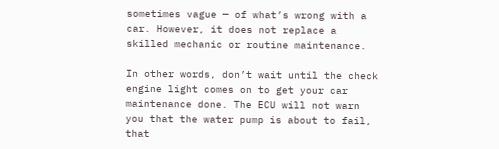sometimes vague — of what’s wrong with a car. However, it does not replace a skilled mechanic or routine maintenance.

In other words, don’t wait until the check engine light comes on to get your car maintenance done. The ECU will not warn you that the water pump is about to fail, that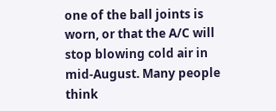one of the ball joints is worn, or that the A/C will stop blowing cold air in mid-August. Many people think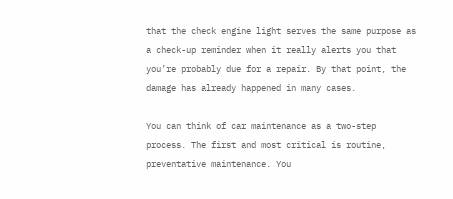that the check engine light serves the same purpose as a check-up reminder when it really alerts you that you’re probably due for a repair. By that point, the damage has already happened in many cases.

You can think of car maintenance as a two-step process. The first and most critical is routine, preventative maintenance. You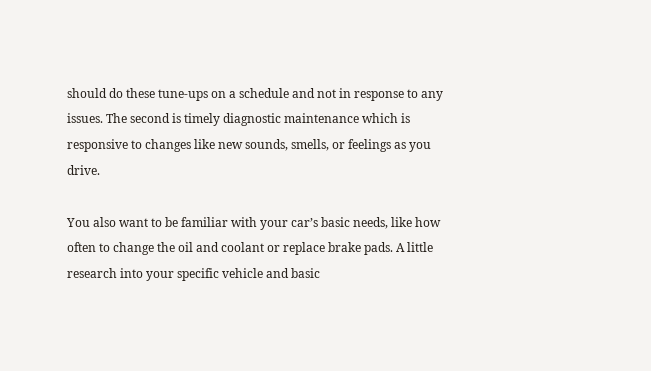should do these tune-ups on a schedule and not in response to any issues. The second is timely diagnostic maintenance which is responsive to changes like new sounds, smells, or feelings as you drive.

You also want to be familiar with your car’s basic needs, like how often to change the oil and coolant or replace brake pads. A little research into your specific vehicle and basic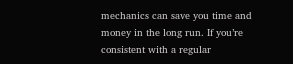mechanics can save you time and money in the long run. If you’re consistent with a regular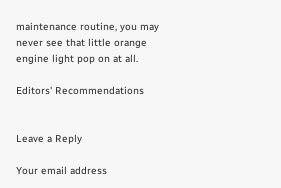maintenance routine, you may never see that little orange engine light pop on at all.

Editors' Recommendations


Leave a Reply

Your email address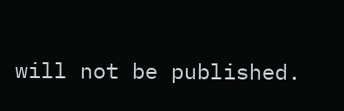will not be published.